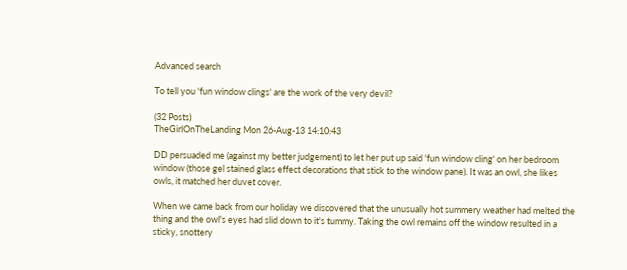Advanced search

To tell you 'fun window clings' are the work of the very devil?

(32 Posts)
TheGirlOnTheLanding Mon 26-Aug-13 14:10:43

DD persuaded me (against my better judgement) to let her put up said 'fun window cling' on her bedroom window (those gel stained glass effect decorations that stick to the window pane). It was an owl, she likes owls, it matched her duvet cover.

When we came back from our holiday we discovered that the unusually hot summery weather had melted the thing and the owl's eyes had slid down to it's tummy. Taking the owl remains off the window resulted in a sticky, snottery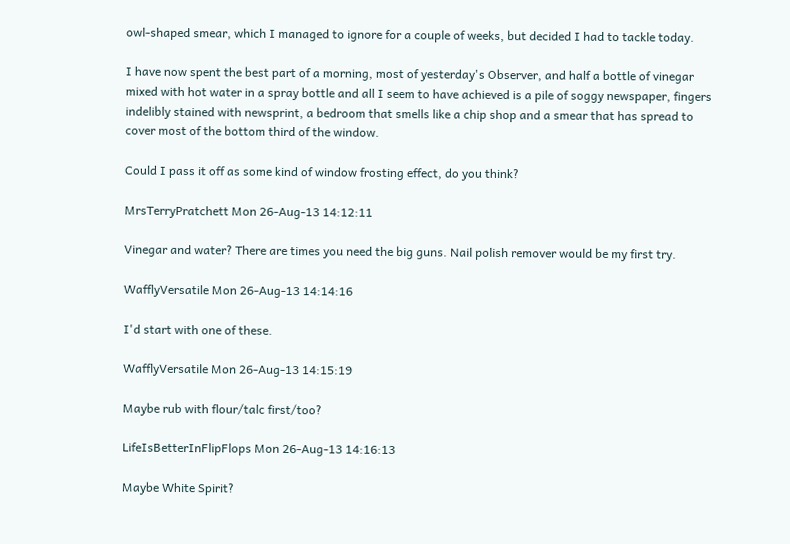owl-shaped smear, which I managed to ignore for a couple of weeks, but decided I had to tackle today.

I have now spent the best part of a morning, most of yesterday's Observer, and half a bottle of vinegar mixed with hot water in a spray bottle and all I seem to have achieved is a pile of soggy newspaper, fingers indelibly stained with newsprint, a bedroom that smells like a chip shop and a smear that has spread to cover most of the bottom third of the window.

Could I pass it off as some kind of window frosting effect, do you think?

MrsTerryPratchett Mon 26-Aug-13 14:12:11

Vinegar and water? There are times you need the big guns. Nail polish remover would be my first try.

WafflyVersatile Mon 26-Aug-13 14:14:16

I'd start with one of these.

WafflyVersatile Mon 26-Aug-13 14:15:19

Maybe rub with flour/talc first/too?

LifeIsBetterInFlipFlops Mon 26-Aug-13 14:16:13

Maybe White Spirit?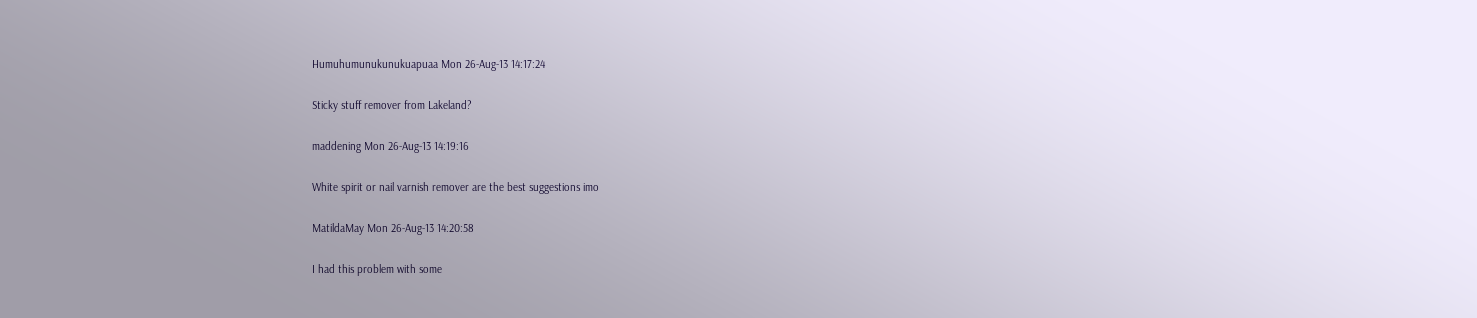Humuhumunukunukuapuaa Mon 26-Aug-13 14:17:24

Sticky stuff remover from Lakeland?

maddening Mon 26-Aug-13 14:19:16

White spirit or nail varnish remover are the best suggestions imo

MatildaMay Mon 26-Aug-13 14:20:58

I had this problem with some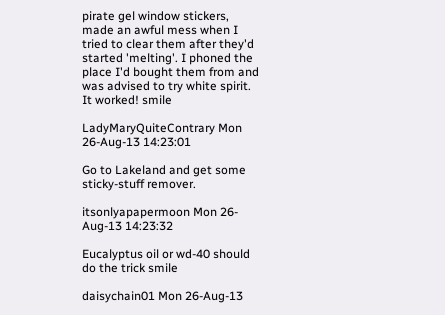pirate gel window stickers, made an awful mess when I tried to clear them after they'd started 'melting'. I phoned the place I'd bought them from and was advised to try white spirit. It worked! smile

LadyMaryQuiteContrary Mon 26-Aug-13 14:23:01

Go to Lakeland and get some sticky-stuff remover.

itsonlyapapermoon Mon 26-Aug-13 14:23:32

Eucalyptus oil or wd-40 should do the trick smile

daisychain01 Mon 26-Aug-13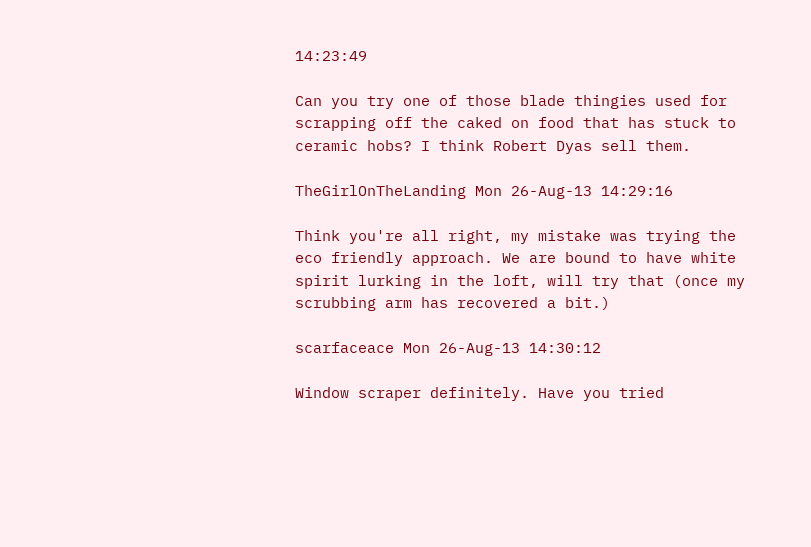14:23:49

Can you try one of those blade thingies used for scrapping off the caked on food that has stuck to ceramic hobs? I think Robert Dyas sell them.

TheGirlOnTheLanding Mon 26-Aug-13 14:29:16

Think you're all right, my mistake was trying the eco friendly approach. We are bound to have white spirit lurking in the loft, will try that (once my scrubbing arm has recovered a bit.)

scarfaceace Mon 26-Aug-13 14:30:12

Window scraper definitely. Have you tried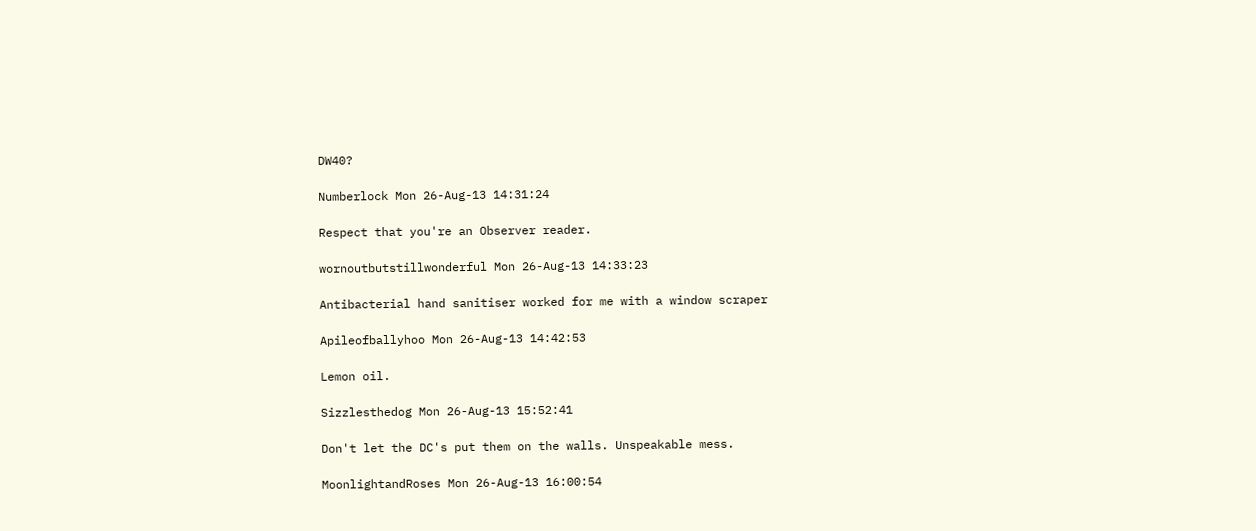DW40?

Numberlock Mon 26-Aug-13 14:31:24

Respect that you're an Observer reader.

wornoutbutstillwonderful Mon 26-Aug-13 14:33:23

Antibacterial hand sanitiser worked for me with a window scraper

Apileofballyhoo Mon 26-Aug-13 14:42:53

Lemon oil.

Sizzlesthedog Mon 26-Aug-13 15:52:41

Don't let the DC's put them on the walls. Unspeakable mess.

MoonlightandRoses Mon 26-Aug-13 16:00:54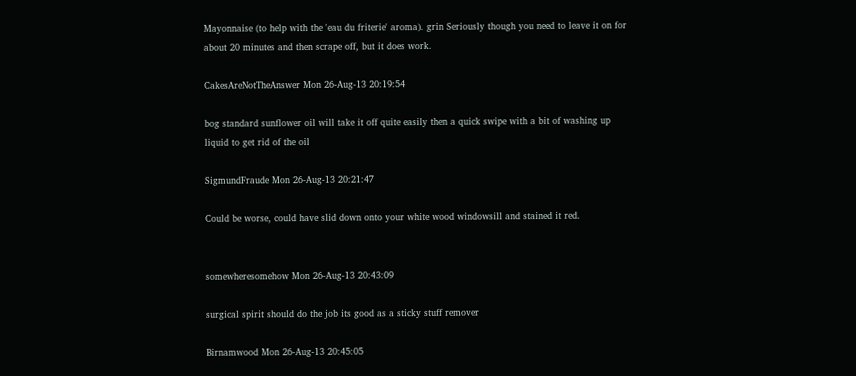Mayonnaise (to help with the 'eau du friterie' aroma). grin Seriously though you need to leave it on for about 20 minutes and then scrape off, but it does work.

CakesAreNotTheAnswer Mon 26-Aug-13 20:19:54

bog standard sunflower oil will take it off quite easily then a quick swipe with a bit of washing up liquid to get rid of the oil

SigmundFraude Mon 26-Aug-13 20:21:47

Could be worse, could have slid down onto your white wood windowsill and stained it red.


somewheresomehow Mon 26-Aug-13 20:43:09

surgical spirit should do the job its good as a sticky stuff remover

Birnamwood Mon 26-Aug-13 20:45:05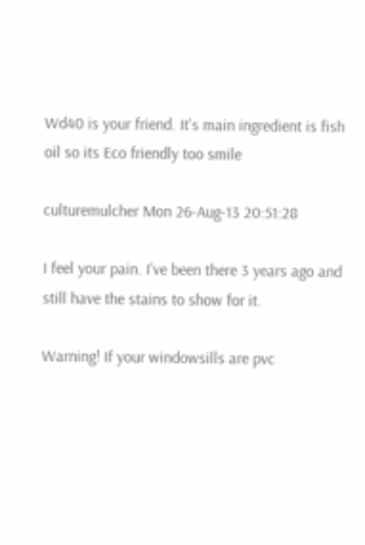Wd40 is your friend. It's main ingredient is fish oil so its Eco friendly too smile

culturemulcher Mon 26-Aug-13 20:51:28

I feel your pain. I've been there 3 years ago and still have the stains to show for it.

Warning! If your windowsills are pvc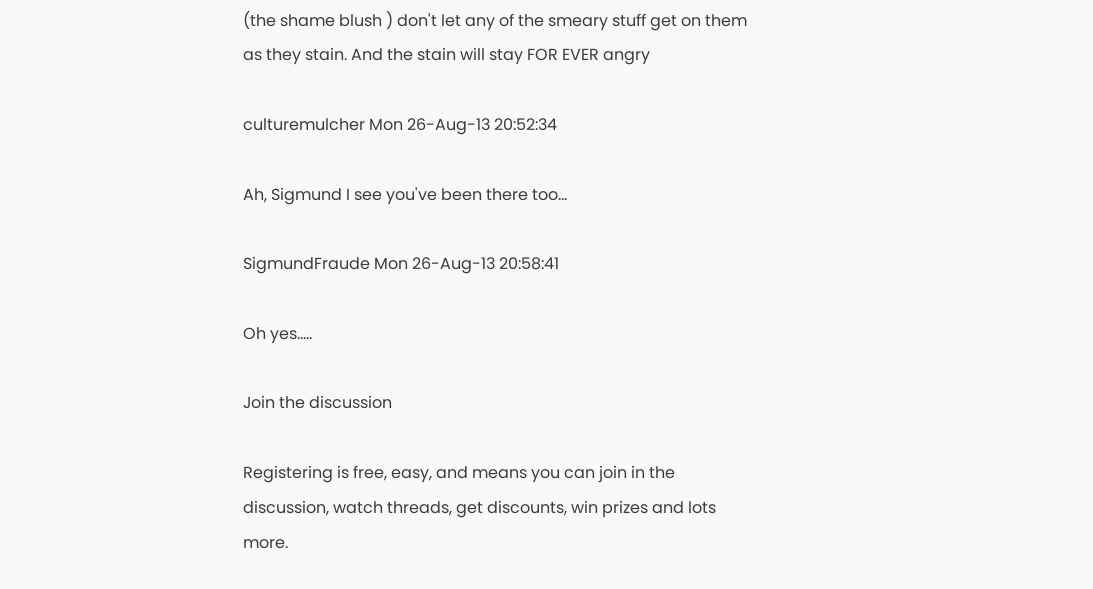(the shame blush ) don't let any of the smeary stuff get on them as they stain. And the stain will stay FOR EVER angry

culturemulcher Mon 26-Aug-13 20:52:34

Ah, Sigmund I see you've been there too...

SigmundFraude Mon 26-Aug-13 20:58:41

Oh yes.....

Join the discussion

Registering is free, easy, and means you can join in the discussion, watch threads, get discounts, win prizes and lots more.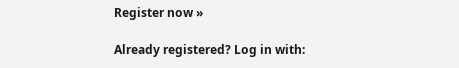Register now »

Already registered? Log in with: